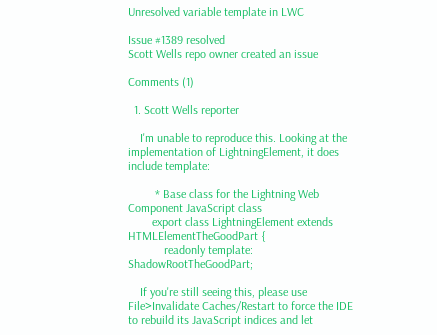Unresolved variable template in LWC

Issue #1389 resolved
Scott Wells repo owner created an issue

Comments (1)

  1. Scott Wells reporter

    I'm unable to reproduce this. Looking at the implementation of LightningElement, it does include template:

         * Base class for the Lightning Web Component JavaScript class
        export class LightningElement extends HTMLElementTheGoodPart {
            readonly template: ShadowRootTheGoodPart;

    If you're still seeing this, please use File>Invalidate Caches/Restart to force the IDE to rebuild its JavaScript indices and let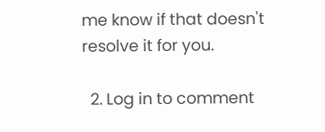me know if that doesn't resolve it for you.

  2. Log in to comment